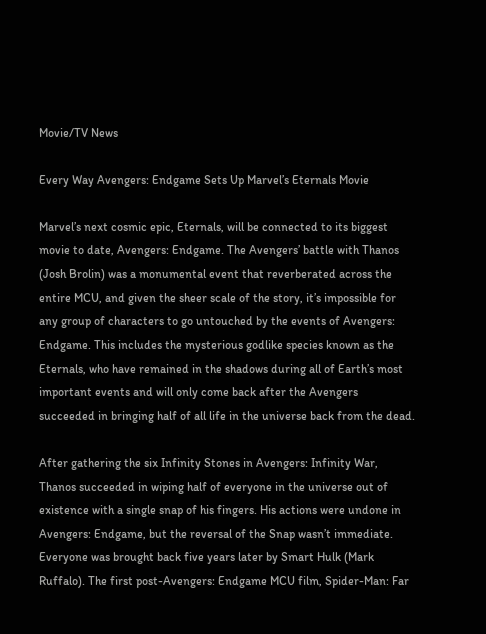Movie/TV News

Every Way Avengers: Endgame Sets Up Marvel’s Eternals Movie

Marvel’s next cosmic epic, Eternals, will be connected to its biggest movie to date, Avengers: Endgame. The Avengers’ battle with Thanos (Josh Brolin) was a monumental event that reverberated across the entire MCU, and given the sheer scale of the story, it’s impossible for any group of characters to go untouched by the events of Avengers: Endgame. This includes the mysterious godlike species known as the Eternals, who have remained in the shadows during all of Earth’s most important events and will only come back after the Avengers succeeded in bringing half of all life in the universe back from the dead.

After gathering the six Infinity Stones in Avengers: Infinity War, Thanos succeeded in wiping half of everyone in the universe out of existence with a single snap of his fingers. His actions were undone in Avengers: Endgame, but the reversal of the Snap wasn’t immediate. Everyone was brought back five years later by Smart Hulk (Mark Ruffalo). The first post-Avengers: Endgame MCU film, Spider-Man: Far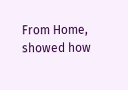From Home, showed how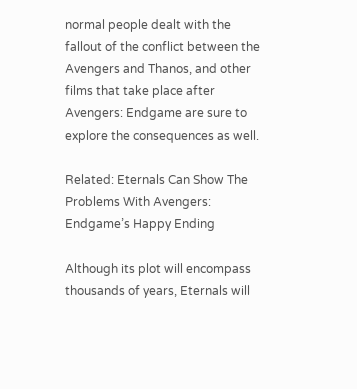normal people dealt with the fallout of the conflict between the Avengers and Thanos, and other films that take place after Avengers: Endgame are sure to explore the consequences as well.

Related: Eternals Can Show The Problems With Avengers: Endgame’s Happy Ending

Although its plot will encompass thousands of years, Eternals will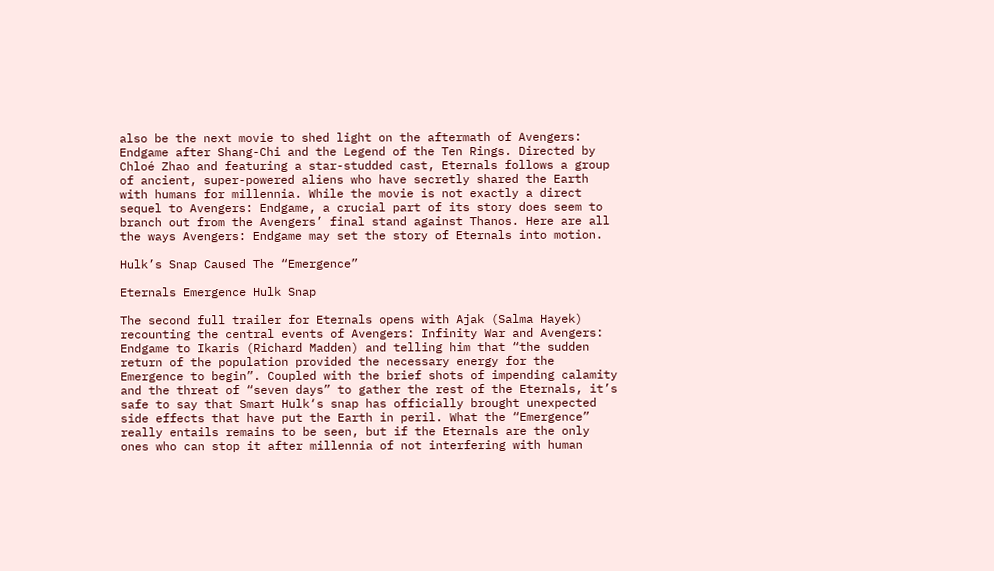also be the next movie to shed light on the aftermath of Avengers: Endgame after Shang-Chi and the Legend of the Ten Rings. Directed by Chloé Zhao and featuring a star-studded cast, Eternals follows a group of ancient, super-powered aliens who have secretly shared the Earth with humans for millennia. While the movie is not exactly a direct sequel to Avengers: Endgame, a crucial part of its story does seem to branch out from the Avengers’ final stand against Thanos. Here are all the ways Avengers: Endgame may set the story of Eternals into motion.

Hulk’s Snap Caused The “Emergence”

Eternals Emergence Hulk Snap

The second full trailer for Eternals opens with Ajak (Salma Hayek) recounting the central events of Avengers: Infinity War and Avengers: Endgame to Ikaris (Richard Madden) and telling him that “the sudden return of the population provided the necessary energy for the Emergence to begin”. Coupled with the brief shots of impending calamity and the threat of “seven days” to gather the rest of the Eternals, it’s safe to say that Smart Hulk‘s snap has officially brought unexpected side effects that have put the Earth in peril. What the “Emergence” really entails remains to be seen, but if the Eternals are the only ones who can stop it after millennia of not interfering with human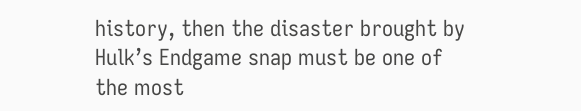history, then the disaster brought by Hulk’s Endgame snap must be one of the most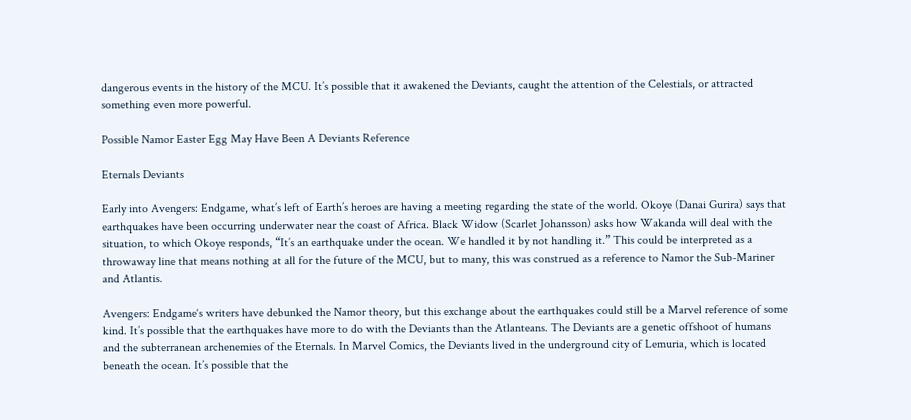dangerous events in the history of the MCU. It’s possible that it awakened the Deviants, caught the attention of the Celestials, or attracted something even more powerful.

Possible Namor Easter Egg May Have Been A Deviants Reference

Eternals Deviants

Early into Avengers: Endgame, what’s left of Earth’s heroes are having a meeting regarding the state of the world. Okoye (Danai Gurira) says that earthquakes have been occurring underwater near the coast of Africa. Black Widow (Scarlet Johansson) asks how Wakanda will deal with the situation, to which Okoye responds, “It’s an earthquake under the ocean. We handled it by not handling it.” This could be interpreted as a throwaway line that means nothing at all for the future of the MCU, but to many, this was construed as a reference to Namor the Sub-Mariner and Atlantis.

Avengers: Endgame‘s writers have debunked the Namor theory, but this exchange about the earthquakes could still be a Marvel reference of some kind. It’s possible that the earthquakes have more to do with the Deviants than the Atlanteans. The Deviants are a genetic offshoot of humans and the subterranean archenemies of the Eternals. In Marvel Comics, the Deviants lived in the underground city of Lemuria, which is located beneath the ocean. It’s possible that the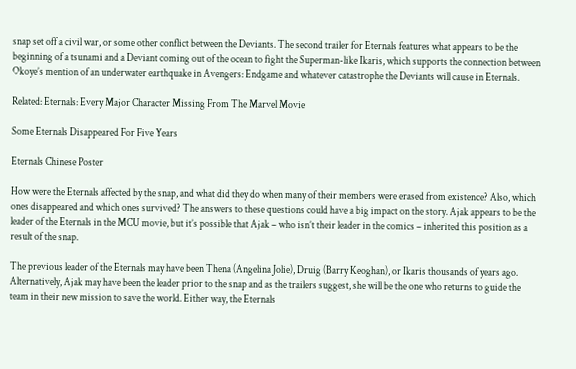snap set off a civil war, or some other conflict between the Deviants. The second trailer for Eternals features what appears to be the beginning of a tsunami and a Deviant coming out of the ocean to fight the Superman-like Ikaris, which supports the connection between Okoye’s mention of an underwater earthquake in Avengers: Endgame and whatever catastrophe the Deviants will cause in Eternals.

Related: Eternals: Every Major Character Missing From The Marvel Movie

Some Eternals Disappeared For Five Years

Eternals Chinese Poster

How were the Eternals affected by the snap, and what did they do when many of their members were erased from existence? Also, which ones disappeared and which ones survived? The answers to these questions could have a big impact on the story. Ajak appears to be the leader of the Eternals in the MCU movie, but it’s possible that Ajak – who isn’t their leader in the comics – inherited this position as a result of the snap.

The previous leader of the Eternals may have been Thena (Angelina Jolie), Druig (Barry Keoghan), or Ikaris thousands of years ago. Alternatively, Ajak may have been the leader prior to the snap and as the trailers suggest, she will be the one who returns to guide the team in their new mission to save the world. Either way, the Eternals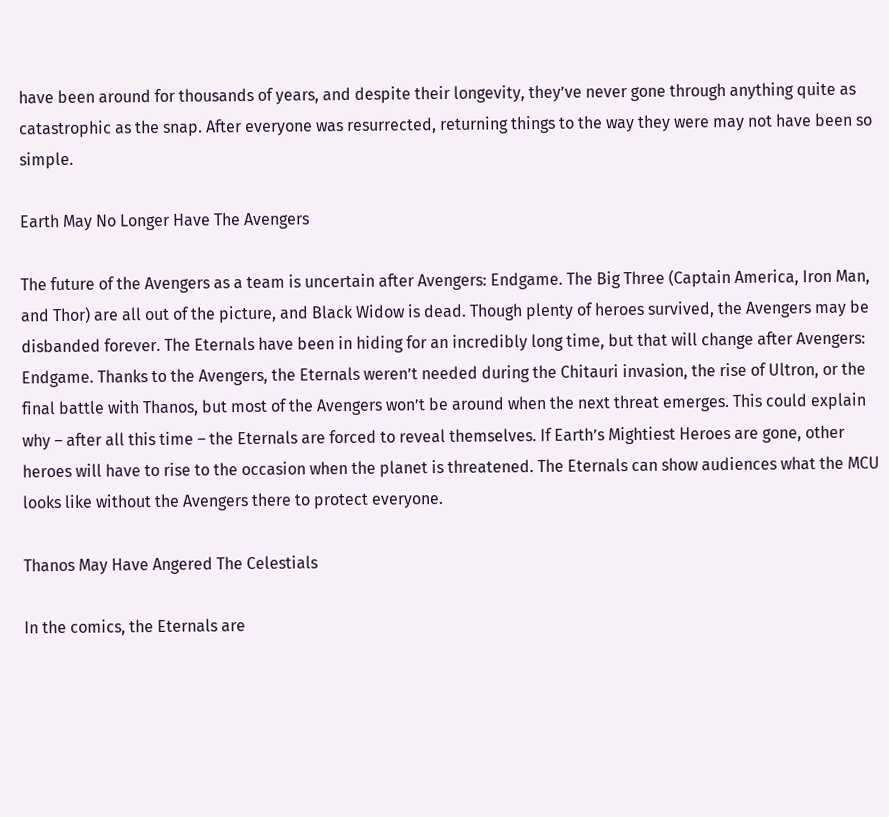have been around for thousands of years, and despite their longevity, they’ve never gone through anything quite as catastrophic as the snap. After everyone was resurrected, returning things to the way they were may not have been so simple.

Earth May No Longer Have The Avengers

The future of the Avengers as a team is uncertain after Avengers: Endgame. The Big Three (Captain America, Iron Man, and Thor) are all out of the picture, and Black Widow is dead. Though plenty of heroes survived, the Avengers may be disbanded forever. The Eternals have been in hiding for an incredibly long time, but that will change after Avengers: Endgame. Thanks to the Avengers, the Eternals weren’t needed during the Chitauri invasion, the rise of Ultron, or the final battle with Thanos, but most of the Avengers won’t be around when the next threat emerges. This could explain why – after all this time – the Eternals are forced to reveal themselves. If Earth’s Mightiest Heroes are gone, other heroes will have to rise to the occasion when the planet is threatened. The Eternals can show audiences what the MCU looks like without the Avengers there to protect everyone.

Thanos May Have Angered The Celestials

In the comics, the Eternals are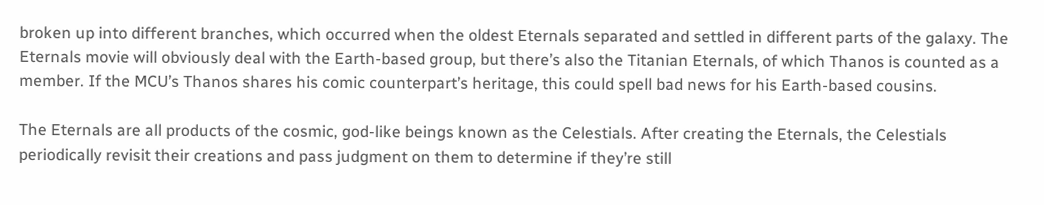broken up into different branches, which occurred when the oldest Eternals separated and settled in different parts of the galaxy. The Eternals movie will obviously deal with the Earth-based group, but there’s also the Titanian Eternals, of which Thanos is counted as a member. If the MCU’s Thanos shares his comic counterpart’s heritage, this could spell bad news for his Earth-based cousins.

The Eternals are all products of the cosmic, god-like beings known as the Celestials. After creating the Eternals, the Celestials periodically revisit their creations and pass judgment on them to determine if they’re still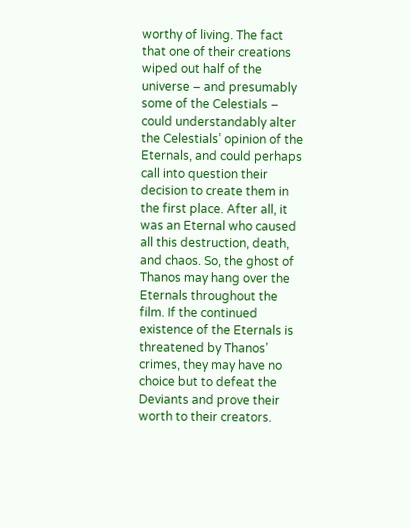worthy of living. The fact that one of their creations wiped out half of the universe – and presumably some of the Celestials – could understandably alter the Celestials’ opinion of the Eternals, and could perhaps call into question their decision to create them in the first place. After all, it was an Eternal who caused all this destruction, death, and chaos. So, the ghost of Thanos may hang over the Eternals throughout the film. If the continued existence of the Eternals is threatened by Thanos’ crimes, they may have no choice but to defeat the Deviants and prove their worth to their creators.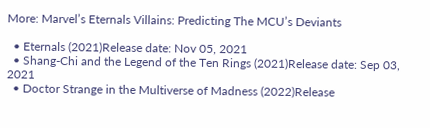More: Marvel’s Eternals Villains: Predicting The MCU’s Deviants

  • Eternals (2021)Release date: Nov 05, 2021
  • Shang-Chi and the Legend of the Ten Rings (2021)Release date: Sep 03, 2021
  • Doctor Strange in the Multiverse of Madness (2022)Release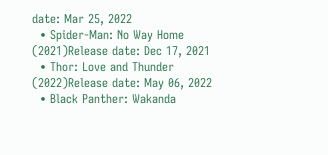date: Mar 25, 2022
  • Spider-Man: No Way Home (2021)Release date: Dec 17, 2021
  • Thor: Love and Thunder (2022)Release date: May 06, 2022
  • Black Panther: Wakanda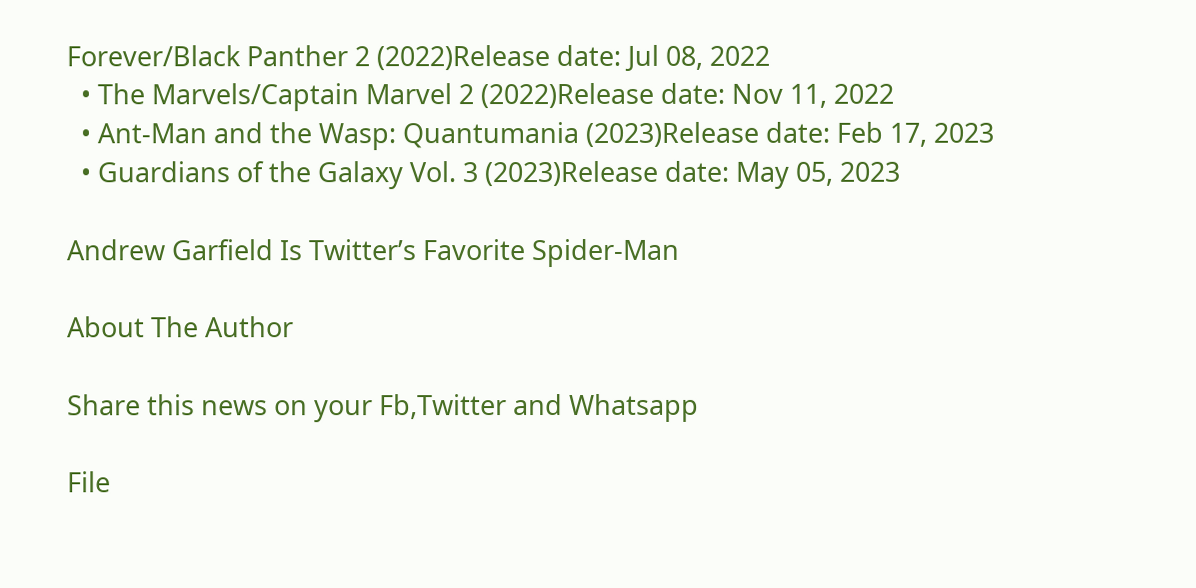Forever/Black Panther 2 (2022)Release date: Jul 08, 2022
  • The Marvels/Captain Marvel 2 (2022)Release date: Nov 11, 2022
  • Ant-Man and the Wasp: Quantumania (2023)Release date: Feb 17, 2023
  • Guardians of the Galaxy Vol. 3 (2023)Release date: May 05, 2023

Andrew Garfield Is Twitter’s Favorite Spider-Man

About The Author

Share this news on your Fb,Twitter and Whatsapp

File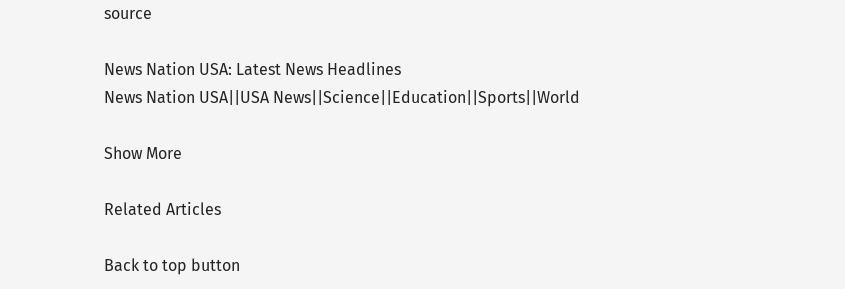source

News Nation USA: Latest News Headlines
News Nation USA||USA News||Science||Education||Sports||World

Show More

Related Articles

Back to top button